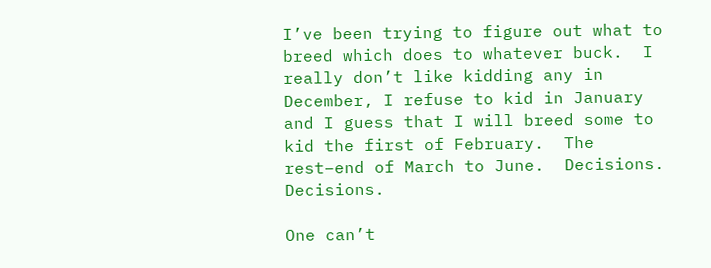I’ve been trying to figure out what to breed which does to whatever buck.  I really don’t like kidding any in December, I refuse to kid in January and I guess that I will breed some to kid the first of February.  The rest–end of March to June.  Decisions. Decisions.

One can’t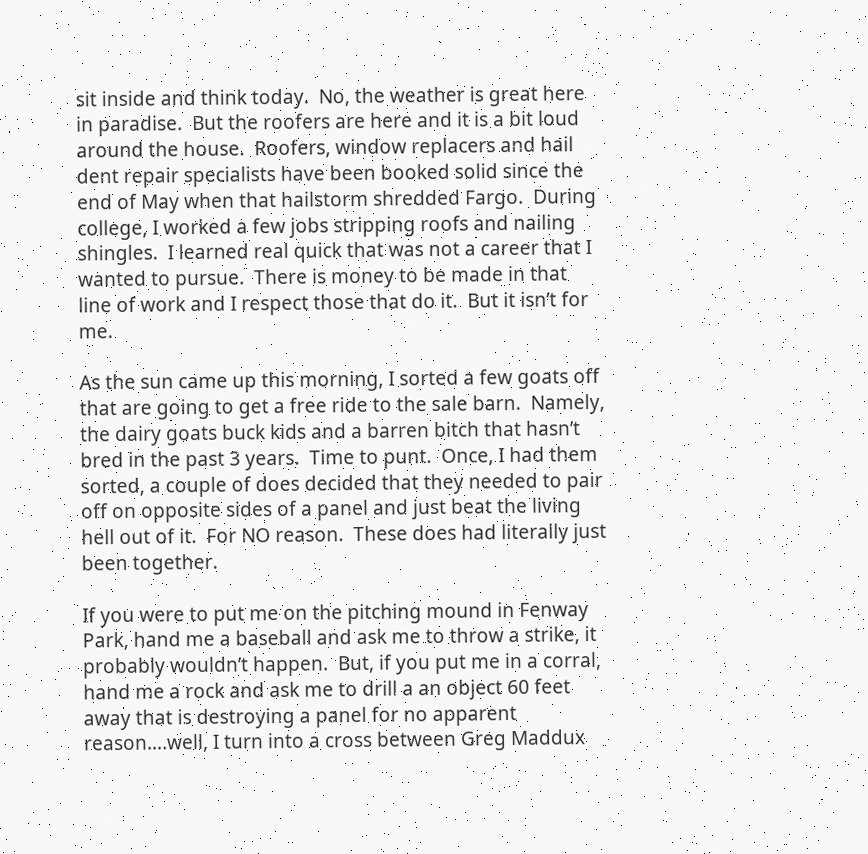sit inside and think today.  No, the weather is great here in paradise.  But the roofers are here and it is a bit loud around the house.  Roofers, window replacers and hail dent repair specialists have been booked solid since the end of May when that hailstorm shredded Fargo.  During college, I worked a few jobs stripping roofs and nailing shingles.  I learned real quick that was not a career that I wanted to pursue.  There is money to be made in that line of work and I respect those that do it.  But it isn’t for me.

As the sun came up this morning, I sorted a few goats off that are going to get a free ride to the sale barn.  Namely, the dairy goats buck kids and a barren bitch that hasn’t bred in the past 3 years.  Time to punt.  Once, I had them sorted, a couple of does decided that they needed to pair off on opposite sides of a panel and just beat the living hell out of it.  For NO reason.  These does had literally just been together.

If you were to put me on the pitching mound in Fenway Park, hand me a baseball and ask me to throw a strike, it probably wouldn’t happen.  But, if you put me in a corral, hand me a rock and ask me to drill a an object 60 feet away that is destroying a panel for no apparent reason….well, I turn into a cross between Greg Maddux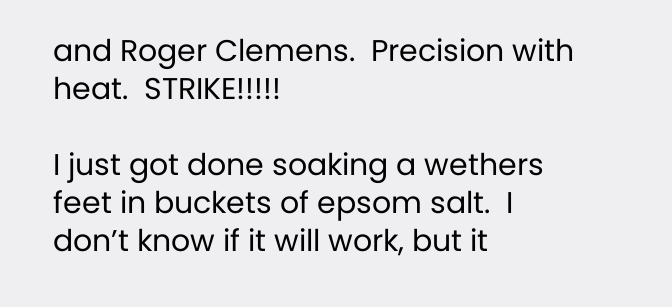and Roger Clemens.  Precision with heat.  STRIKE!!!!!

I just got done soaking a wethers feet in buckets of epsom salt.  I don’t know if it will work, but it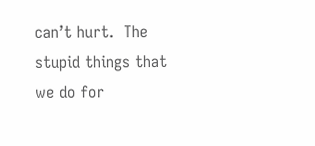can’t hurt.  The stupid things that we do for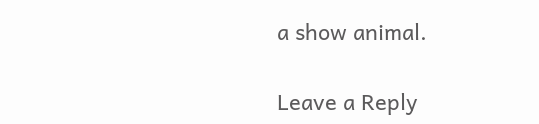a show animal.

Leave a Reply